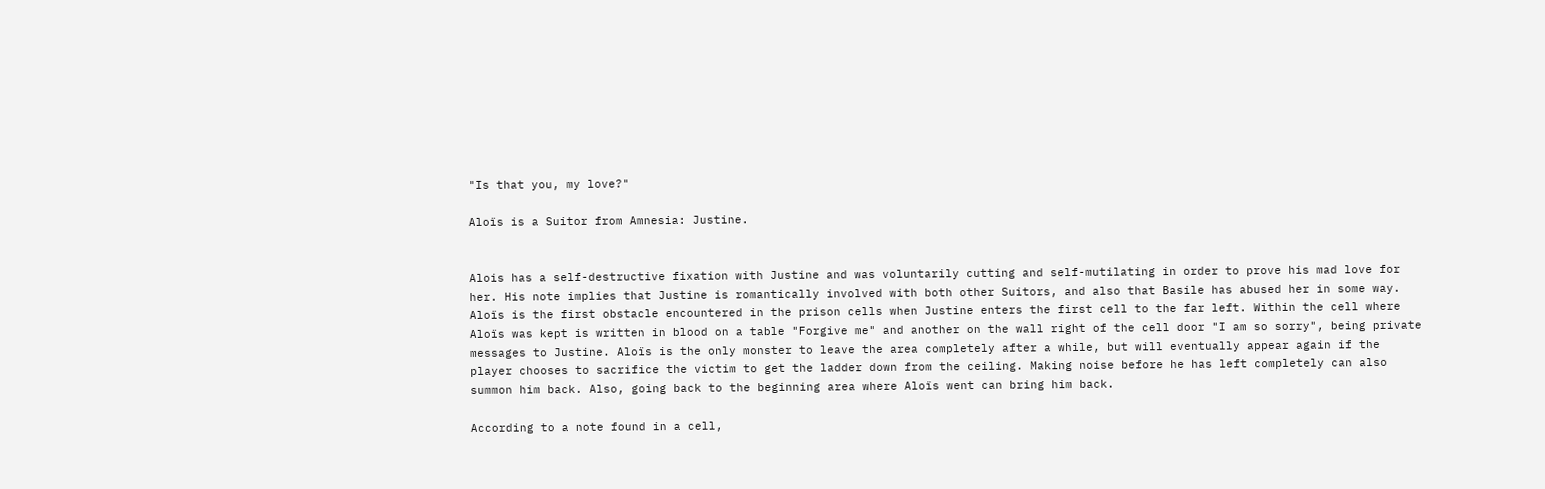"Is that you, my love?"

Aloïs is a Suitor from Amnesia: Justine.


Alois has a self-destructive fixation with Justine and was voluntarily cutting and self-mutilating in order to prove his mad love for her. His note implies that Justine is romantically involved with both other Suitors, and also that Basile has abused her in some way. Aloïs is the first obstacle encountered in the prison cells when Justine enters the first cell to the far left. Within the cell where Aloïs was kept is written in blood on a table "Forgive me" and another on the wall right of the cell door "I am so sorry", being private messages to Justine. Aloïs is the only monster to leave the area completely after a while, but will eventually appear again if the player chooses to sacrifice the victim to get the ladder down from the ceiling. Making noise before he has left completely can also summon him back. Also, going back to the beginning area where Aloïs went can bring him back.

According to a note found in a cell,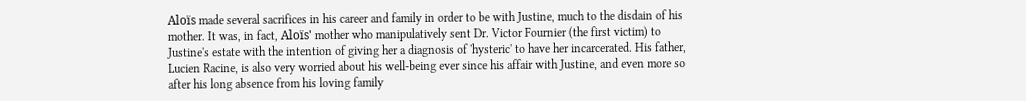Aloïs made several sacrifices in his career and family in order to be with Justine, much to the disdain of his mother. It was, in fact, Aloïs' mother who manipulatively sent Dr. Victor Fournier (the first victim) to Justine's estate with the intention of giving her a diagnosis of 'hysteric' to have her incarcerated. His father, Lucien Racine, is also very worried about his well-being ever since his affair with Justine, and even more so after his long absence from his loving family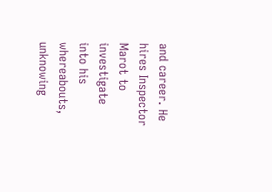and career. He hires Inspector Marot to investigate into his whereabouts, unknowing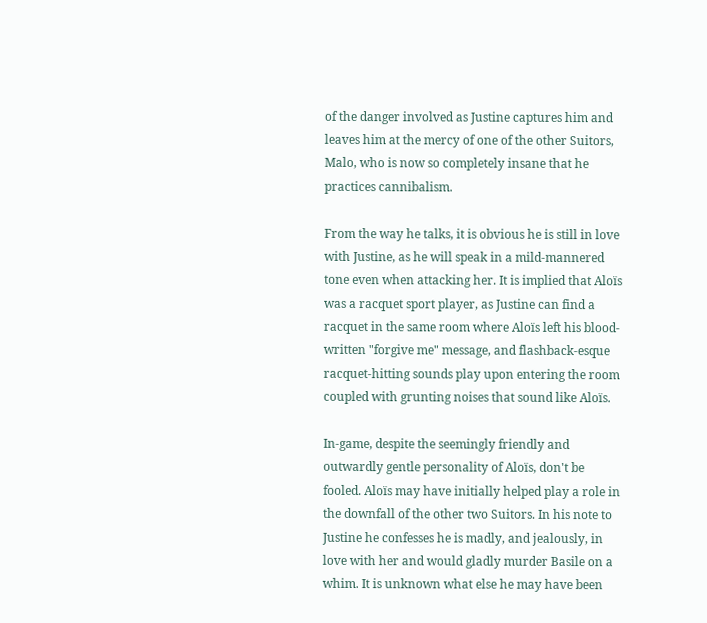of the danger involved as Justine captures him and leaves him at the mercy of one of the other Suitors, Malo, who is now so completely insane that he practices cannibalism.

From the way he talks, it is obvious he is still in love with Justine, as he will speak in a mild-mannered tone even when attacking her. It is implied that Aloïs was a racquet sport player, as Justine can find a racquet in the same room where Aloïs left his blood-written "forgive me" message, and flashback-esque racquet-hitting sounds play upon entering the room coupled with grunting noises that sound like Aloïs.

In-game, despite the seemingly friendly and outwardly gentle personality of Aloïs, don't be fooled. Aloïs may have initially helped play a role in the downfall of the other two Suitors. In his note to Justine he confesses he is madly, and jealously, in love with her and would gladly murder Basile on a whim. It is unknown what else he may have been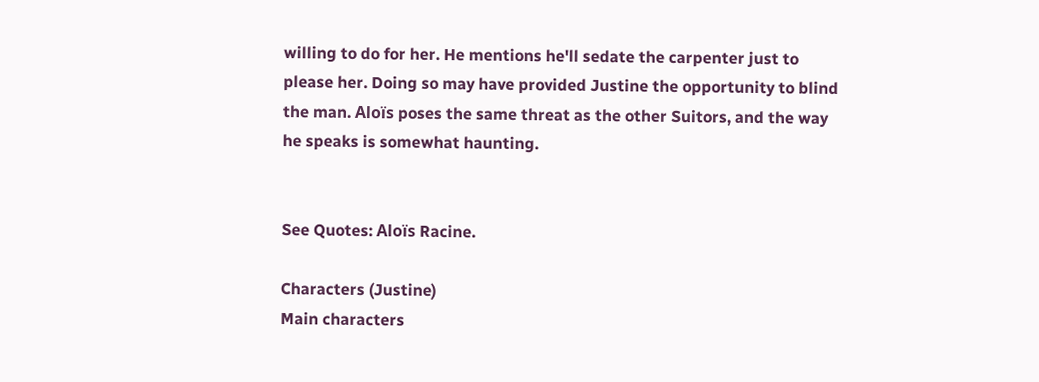willing to do for her. He mentions he'll sedate the carpenter just to please her. Doing so may have provided Justine the opportunity to blind the man. Aloïs poses the same threat as the other Suitors, and the way he speaks is somewhat haunting.


See Quotes: Aloïs Racine.

Characters (Justine)
Main characters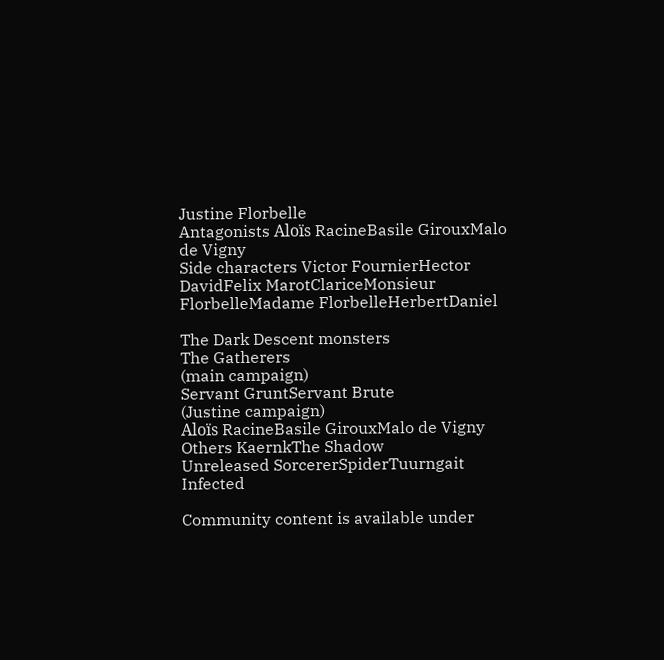Justine Florbelle
Antagonists Aloïs RacineBasile GirouxMalo de Vigny
Side characters Victor FournierHector DavidFelix MarotClariceMonsieur FlorbelleMadame FlorbelleHerbertDaniel

The Dark Descent monsters
The Gatherers
(main campaign)
Servant GruntServant Brute
(Justine campaign)
Aloïs RacineBasile GirouxMalo de Vigny
Others KaernkThe Shadow
Unreleased SorcererSpiderTuurngait Infected

Community content is available under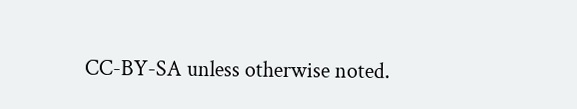CC-BY-SA unless otherwise noted.